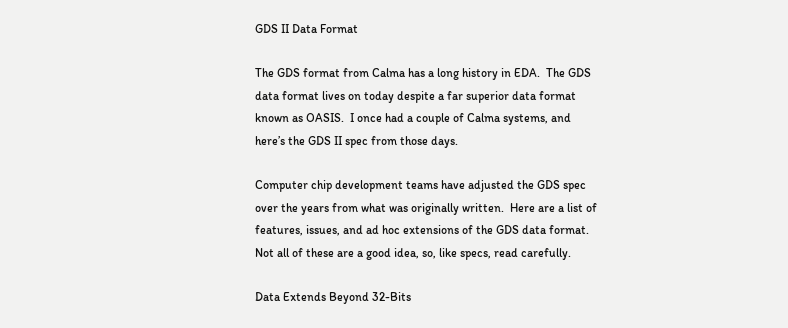GDS II Data Format

The GDS format from Calma has a long history in EDA.  The GDS data format lives on today despite a far superior data format known as OASIS.  I once had a couple of Calma systems, and here’s the GDS II spec from those days.

Computer chip development teams have adjusted the GDS spec over the years from what was originally written.  Here are a list of features, issues, and ad hoc extensions of the GDS data format.  Not all of these are a good idea, so, like specs, read carefully.

Data Extends Beyond 32-Bits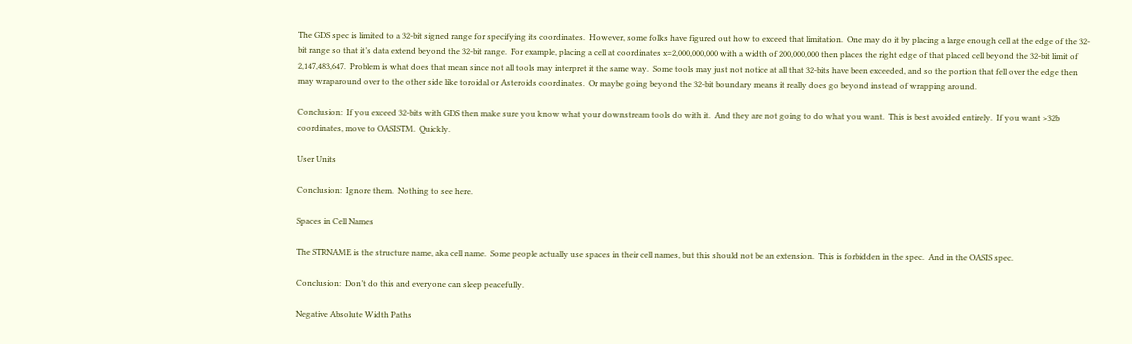The GDS spec is limited to a 32-bit signed range for specifying its coordinates.  However, some folks have figured out how to exceed that limitation.  One may do it by placing a large enough cell at the edge of the 32-bit range so that it’s data extend beyond the 32-bit range.  For example, placing a cell at coordinates x=2,000,000,000 with a width of 200,000,000 then places the right edge of that placed cell beyond the 32-bit limit of 2,147,483,647.  Problem is what does that mean since not all tools may interpret it the same way.  Some tools may just not notice at all that 32-bits have been exceeded, and so the portion that fell over the edge then may wraparound over to the other side like toroidal or Asteroids coordinates.  Or maybe going beyond the 32-bit boundary means it really does go beyond instead of wrapping around.

Conclusion:  If you exceed 32-bits with GDS then make sure you know what your downstream tools do with it.  And they are not going to do what you want.  This is best avoided entirely.  If you want >32b coordinates, move to OASISTM.  Quickly.

User Units

Conclusion:  Ignore them.  Nothing to see here.

Spaces in Cell Names

The STRNAME is the structure name, aka cell name.  Some people actually use spaces in their cell names, but this should not be an extension.  This is forbidden in the spec.  And in the OASIS spec.

Conclusion:  Don’t do this and everyone can sleep peacefully.

Negative Absolute Width Paths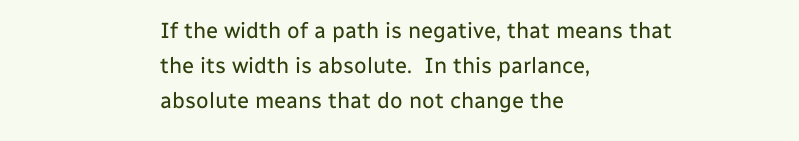If the width of a path is negative, that means that the its width is absolute.  In this parlance, absolute means that do not change the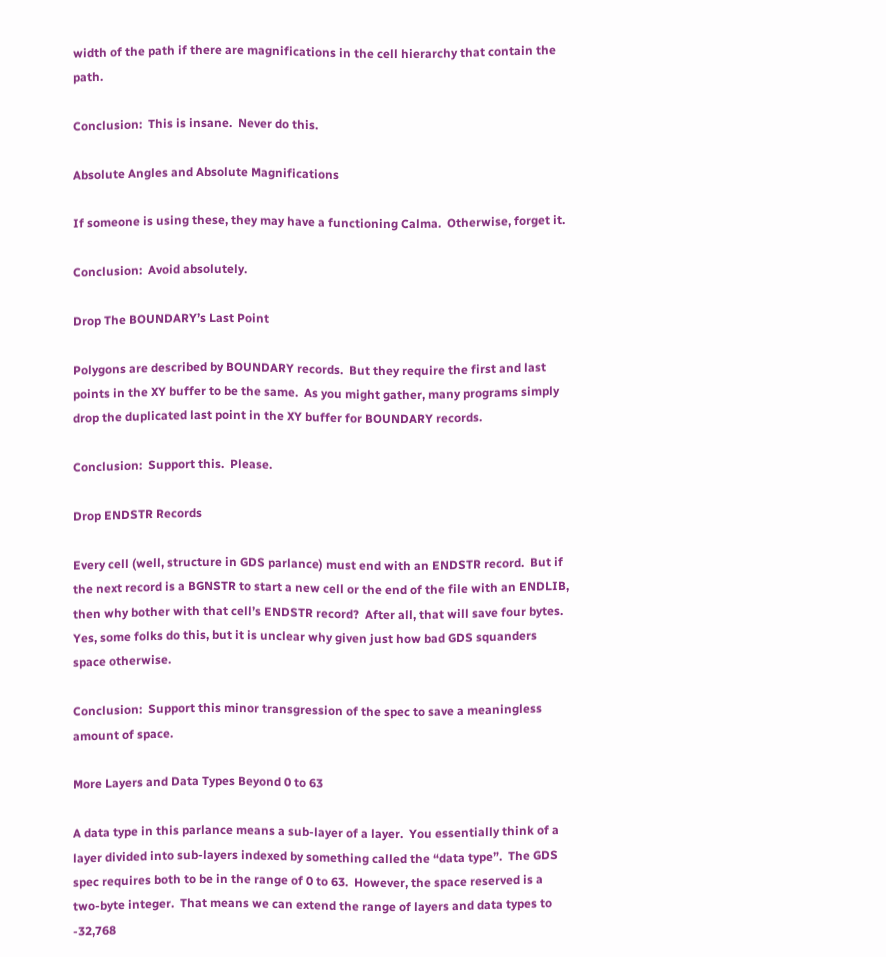width of the path if there are magnifications in the cell hierarchy that contain the path.

Conclusion:  This is insane.  Never do this.

Absolute Angles and Absolute Magnifications

If someone is using these, they may have a functioning Calma.  Otherwise, forget it.

Conclusion:  Avoid absolutely.

Drop The BOUNDARY’s Last Point

Polygons are described by BOUNDARY records.  But they require the first and last points in the XY buffer to be the same.  As you might gather, many programs simply drop the duplicated last point in the XY buffer for BOUNDARY records.

Conclusion:  Support this.  Please.

Drop ENDSTR Records

Every cell (well, structure in GDS parlance) must end with an ENDSTR record.  But if the next record is a BGNSTR to start a new cell or the end of the file with an ENDLIB, then why bother with that cell’s ENDSTR record?  After all, that will save four bytes.  Yes, some folks do this, but it is unclear why given just how bad GDS squanders space otherwise.

Conclusion:  Support this minor transgression of the spec to save a meaningless amount of space.

More Layers and Data Types Beyond 0 to 63

A data type in this parlance means a sub-layer of a layer.  You essentially think of a layer divided into sub-layers indexed by something called the “data type”.  The GDS spec requires both to be in the range of 0 to 63.  However, the space reserved is a two-byte integer.  That means we can extend the range of layers and data types to -32,768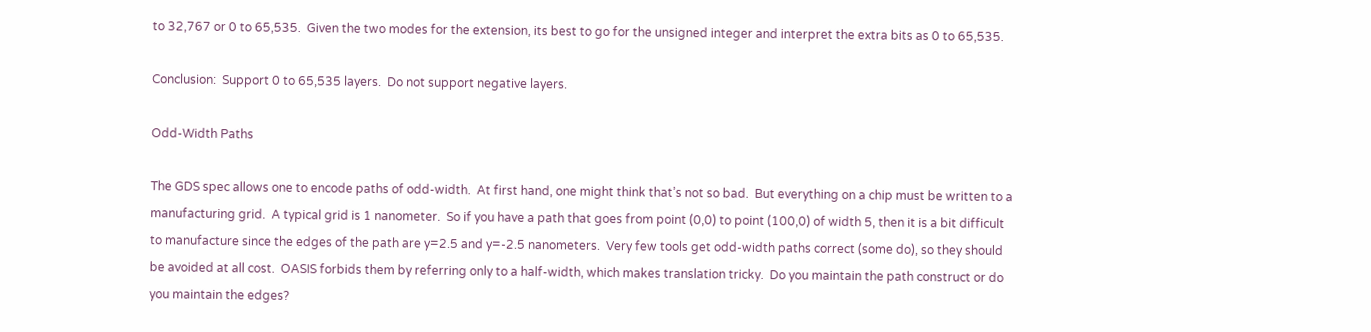to 32,767 or 0 to 65,535.  Given the two modes for the extension, its best to go for the unsigned integer and interpret the extra bits as 0 to 65,535.

Conclusion:  Support 0 to 65,535 layers.  Do not support negative layers.

Odd-Width Paths

The GDS spec allows one to encode paths of odd-width.  At first hand, one might think that’s not so bad.  But everything on a chip must be written to a manufacturing grid.  A typical grid is 1 nanometer.  So if you have a path that goes from point (0,0) to point (100,0) of width 5, then it is a bit difficult to manufacture since the edges of the path are y=2.5 and y=-2.5 nanometers.  Very few tools get odd-width paths correct (some do), so they should be avoided at all cost.  OASIS forbids them by referring only to a half-width, which makes translation tricky.  Do you maintain the path construct or do you maintain the edges?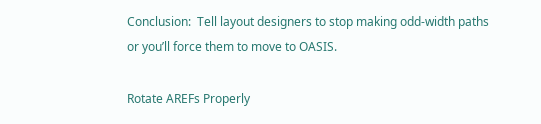Conclusion:  Tell layout designers to stop making odd-width paths or you’ll force them to move to OASIS.

Rotate AREFs Properly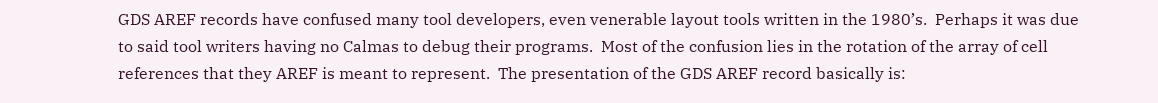GDS AREF records have confused many tool developers, even venerable layout tools written in the 1980’s.  Perhaps it was due to said tool writers having no Calmas to debug their programs.  Most of the confusion lies in the rotation of the array of cell references that they AREF is meant to represent.  The presentation of the GDS AREF record basically is: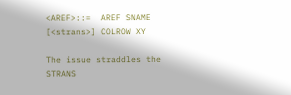<AREF>::=  AREF SNAME [<strans>] COLROW XY

The issue straddles the STRANS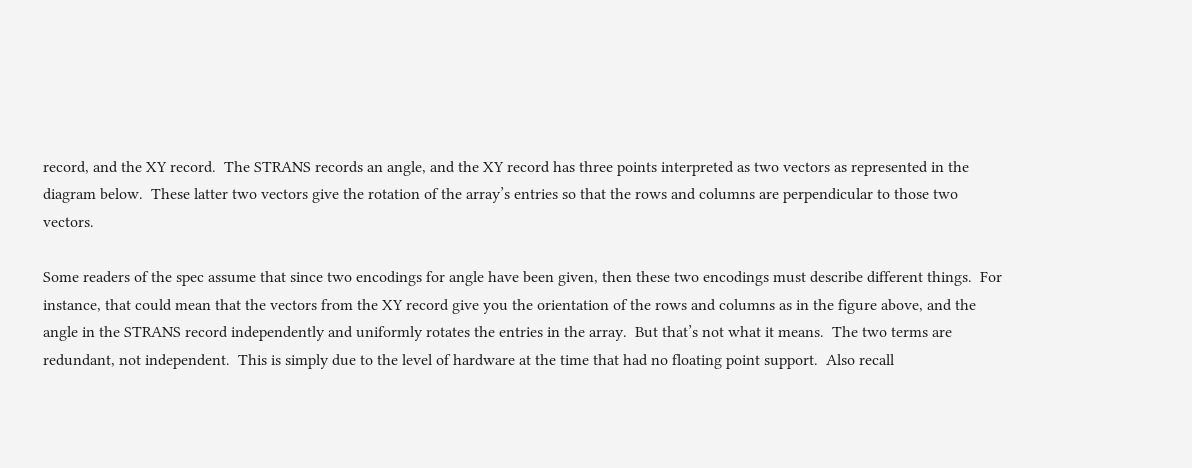record, and the XY record.  The STRANS records an angle, and the XY record has three points interpreted as two vectors as represented in the diagram below.  These latter two vectors give the rotation of the array’s entries so that the rows and columns are perpendicular to those two vectors.

Some readers of the spec assume that since two encodings for angle have been given, then these two encodings must describe different things.  For instance, that could mean that the vectors from the XY record give you the orientation of the rows and columns as in the figure above, and the angle in the STRANS record independently and uniformly rotates the entries in the array.  But that’s not what it means.  The two terms are redundant, not independent.  This is simply due to the level of hardware at the time that had no floating point support.  Also recall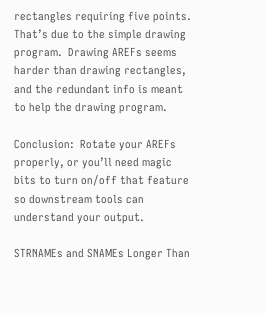rectangles requiring five points.  That’s due to the simple drawing program.  Drawing AREFs seems harder than drawing rectangles, and the redundant info is meant to help the drawing program.

Conclusion:  Rotate your AREFs properly, or you’ll need magic bits to turn on/off that feature so downstream tools can understand your output.

STRNAMEs and SNAMEs Longer Than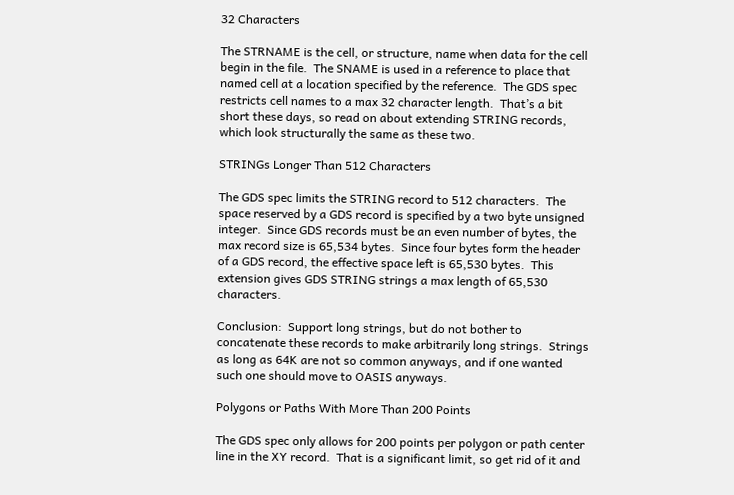32 Characters

The STRNAME is the cell, or structure, name when data for the cell begin in the file.  The SNAME is used in a reference to place that named cell at a location specified by the reference.  The GDS spec restricts cell names to a max 32 character length.  That’s a bit short these days, so read on about extending STRING records, which look structurally the same as these two.

STRINGs Longer Than 512 Characters

The GDS spec limits the STRING record to 512 characters.  The space reserved by a GDS record is specified by a two byte unsigned integer.  Since GDS records must be an even number of bytes, the max record size is 65,534 bytes.  Since four bytes form the header of a GDS record, the effective space left is 65,530 bytes.  This extension gives GDS STRING strings a max length of 65,530 characters.

Conclusion:  Support long strings, but do not bother to concatenate these records to make arbitrarily long strings.  Strings as long as 64K are not so common anyways, and if one wanted such one should move to OASIS anyways.

Polygons or Paths With More Than 200 Points

The GDS spec only allows for 200 points per polygon or path center line in the XY record.  That is a significant limit, so get rid of it and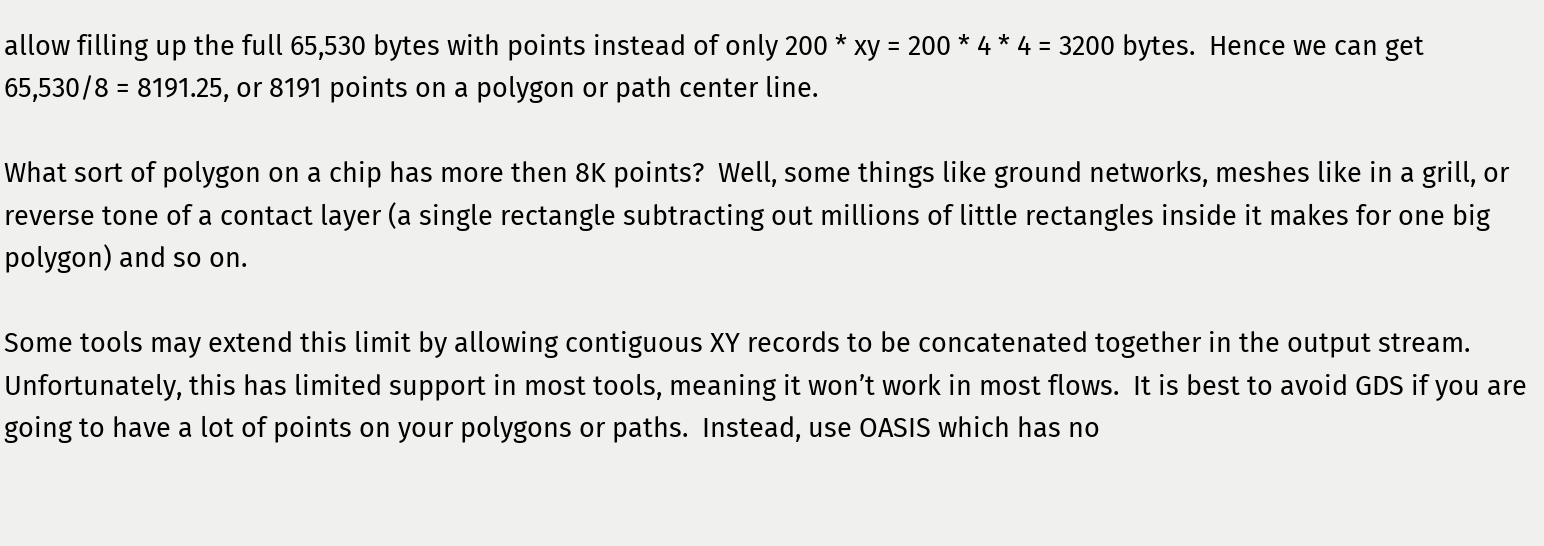allow filling up the full 65,530 bytes with points instead of only 200 * xy = 200 * 4 * 4 = 3200 bytes.  Hence we can get 65,530/8 = 8191.25, or 8191 points on a polygon or path center line.

What sort of polygon on a chip has more then 8K points?  Well, some things like ground networks, meshes like in a grill, or reverse tone of a contact layer (a single rectangle subtracting out millions of little rectangles inside it makes for one big polygon) and so on.

Some tools may extend this limit by allowing contiguous XY records to be concatenated together in the output stream.  Unfortunately, this has limited support in most tools, meaning it won’t work in most flows.  It is best to avoid GDS if you are going to have a lot of points on your polygons or paths.  Instead, use OASIS which has no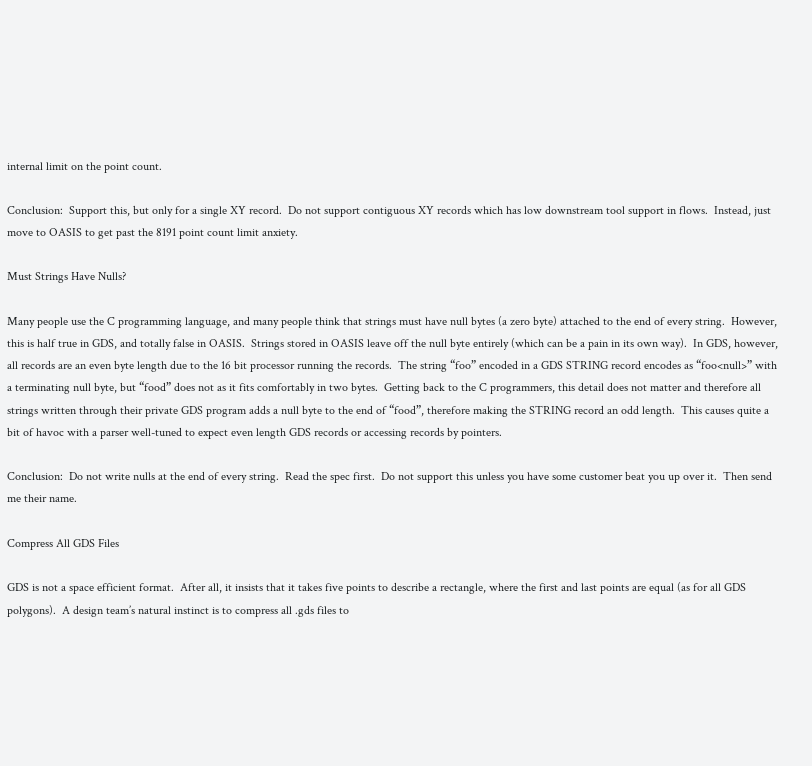internal limit on the point count.

Conclusion:  Support this, but only for a single XY record.  Do not support contiguous XY records which has low downstream tool support in flows.  Instead, just move to OASIS to get past the 8191 point count limit anxiety.

Must Strings Have Nulls?

Many people use the C programming language, and many people think that strings must have null bytes (a zero byte) attached to the end of every string.  However, this is half true in GDS, and totally false in OASIS.  Strings stored in OASIS leave off the null byte entirely (which can be a pain in its own way).  In GDS, however, all records are an even byte length due to the 16 bit processor running the records.  The string “foo” encoded in a GDS STRING record encodes as “foo<null>” with a terminating null byte, but “food” does not as it fits comfortably in two bytes.  Getting back to the C programmers, this detail does not matter and therefore all strings written through their private GDS program adds a null byte to the end of “food”, therefore making the STRING record an odd length.  This causes quite a bit of havoc with a parser well-tuned to expect even length GDS records or accessing records by pointers.

Conclusion:  Do not write nulls at the end of every string.  Read the spec first.  Do not support this unless you have some customer beat you up over it.  Then send me their name.

Compress All GDS Files

GDS is not a space efficient format.  After all, it insists that it takes five points to describe a rectangle, where the first and last points are equal (as for all GDS polygons).  A design team’s natural instinct is to compress all .gds files to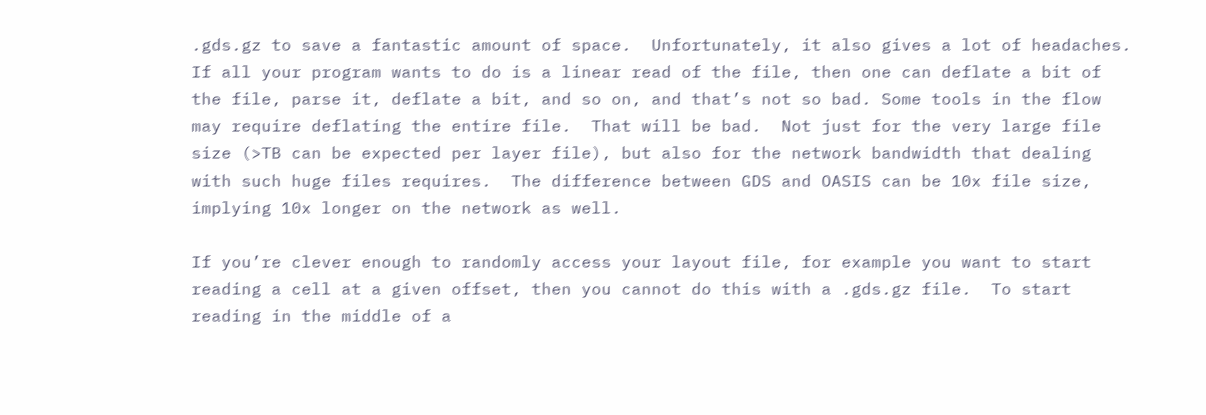.gds.gz to save a fantastic amount of space.  Unfortunately, it also gives a lot of headaches.  If all your program wants to do is a linear read of the file, then one can deflate a bit of the file, parse it, deflate a bit, and so on, and that’s not so bad. Some tools in the flow may require deflating the entire file.  That will be bad.  Not just for the very large file size (>TB can be expected per layer file), but also for the network bandwidth that dealing with such huge files requires.  The difference between GDS and OASIS can be 10x file size, implying 10x longer on the network as well.

If you’re clever enough to randomly access your layout file, for example you want to start reading a cell at a given offset, then you cannot do this with a .gds.gz file.  To start reading in the middle of a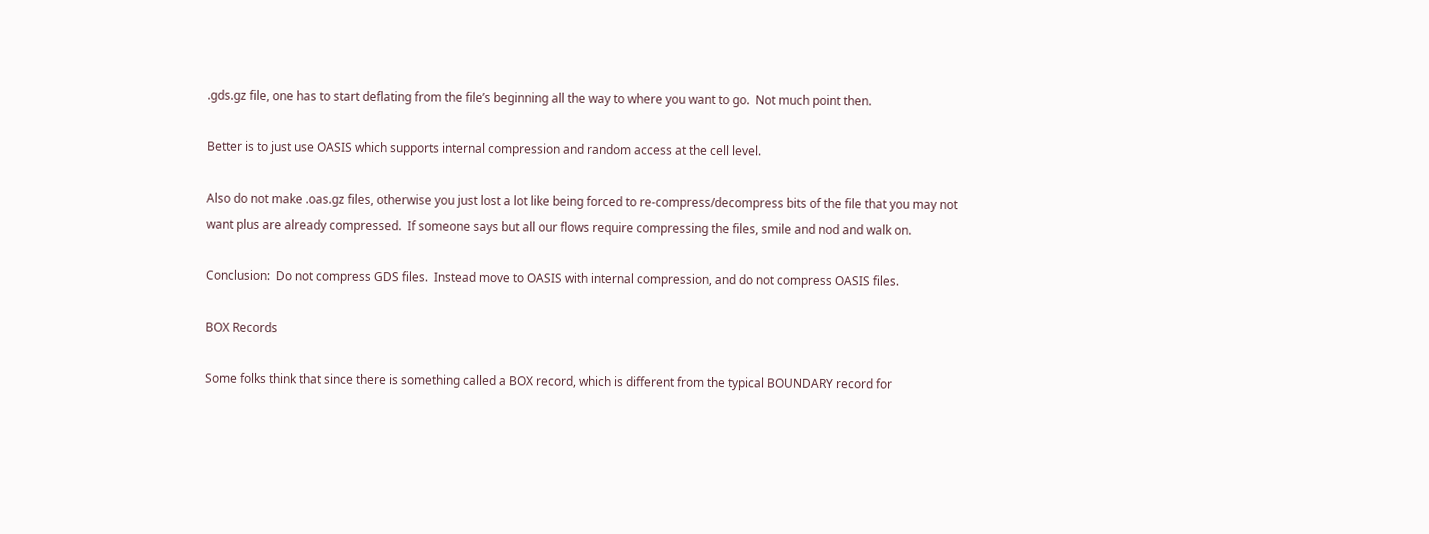.gds.gz file, one has to start deflating from the file’s beginning all the way to where you want to go.  Not much point then.

Better is to just use OASIS which supports internal compression and random access at the cell level.

Also do not make .oas.gz files, otherwise you just lost a lot like being forced to re-compress/decompress bits of the file that you may not want plus are already compressed.  If someone says but all our flows require compressing the files, smile and nod and walk on.

Conclusion:  Do not compress GDS files.  Instead move to OASIS with internal compression, and do not compress OASIS files.

BOX Records

Some folks think that since there is something called a BOX record, which is different from the typical BOUNDARY record for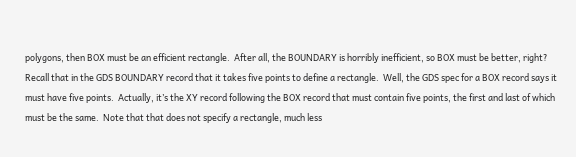polygons, then BOX must be an efficient rectangle.  After all, the BOUNDARY is horribly inefficient, so BOX must be better, right?  Recall that in the GDS BOUNDARY record that it takes five points to define a rectangle.  Well, the GDS spec for a BOX record says it must have five points.  Actually, it’s the XY record following the BOX record that must contain five points, the first and last of which must be the same.  Note that that does not specify a rectangle, much less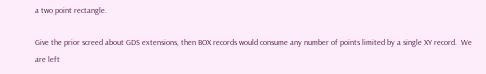a two point rectangle.

Give the prior screed about GDS extensions, then BOX records would consume any number of points limited by a single XY record.  We are left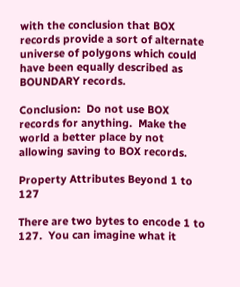with the conclusion that BOX records provide a sort of alternate universe of polygons which could have been equally described as BOUNDARY records.

Conclusion:  Do not use BOX records for anything.  Make the world a better place by not allowing saving to BOX records.

Property Attributes Beyond 1 to 127

There are two bytes to encode 1 to 127.  You can imagine what it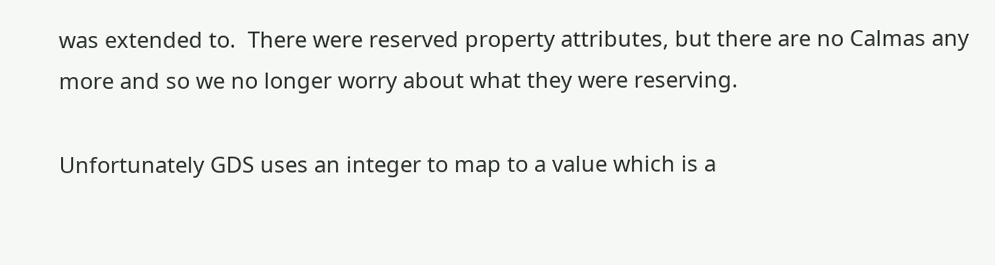was extended to.  There were reserved property attributes, but there are no Calmas any more and so we no longer worry about what they were reserving.

Unfortunately GDS uses an integer to map to a value which is a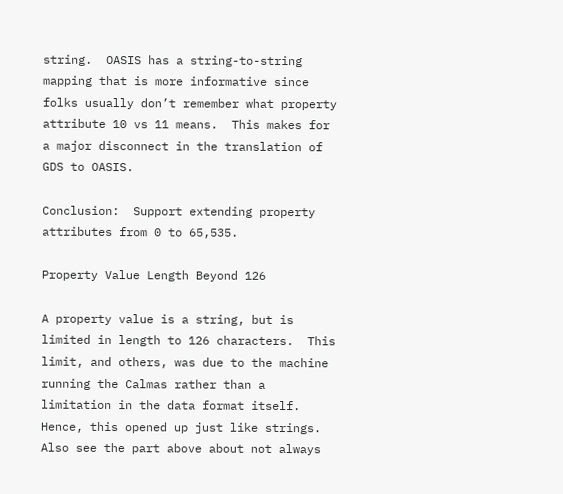string.  OASIS has a string-to-string mapping that is more informative since folks usually don’t remember what property attribute 10 vs 11 means.  This makes for a major disconnect in the translation of GDS to OASIS.

Conclusion:  Support extending property attributes from 0 to 65,535.

Property Value Length Beyond 126

A property value is a string, but is limited in length to 126 characters.  This limit, and others, was due to the machine running the Calmas rather than a limitation in the data format itself.  Hence, this opened up just like strings.  Also see the part above about not always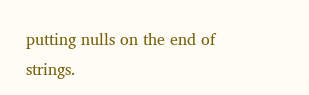putting nulls on the end of strings.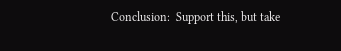Conclusion:  Support this, but take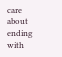care about ending with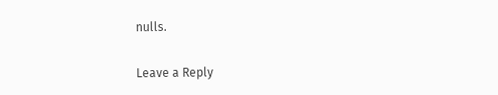nulls.

Leave a Reply